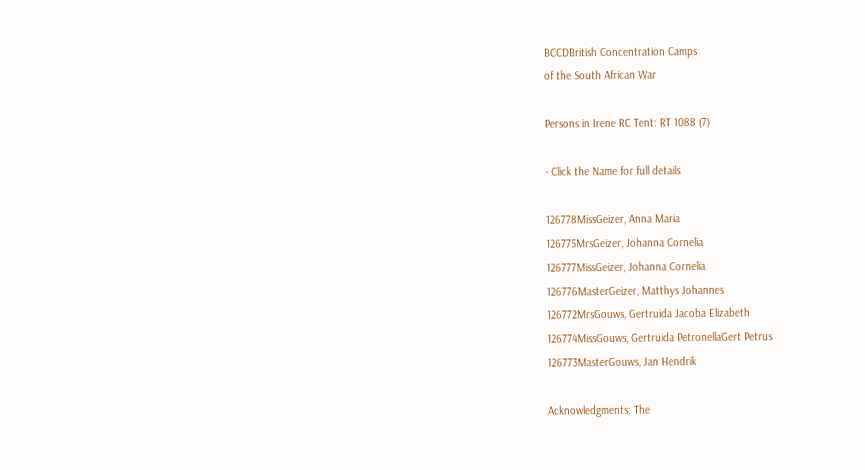BCCDBritish Concentration Camps
of the South African War

Persons in Irene RC Tent: RT 1088 (7)

- Click the Name for full details

126778MissGeizer, Anna Maria
126775MrsGeizer, Johanna Cornelia
126777MissGeizer, Johanna Cornelia
126776MasterGeizer, Matthys Johannes
126772MrsGouws, Gertruida Jacoba Elizabeth
126774MissGouws, Gertruida PetronellaGert Petrus
126773MasterGouws, Jan Hendrik

Acknowledgments: The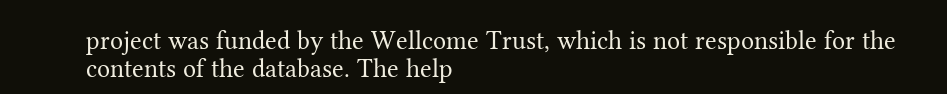project was funded by the Wellcome Trust, which is not responsible for the contents of the database. The help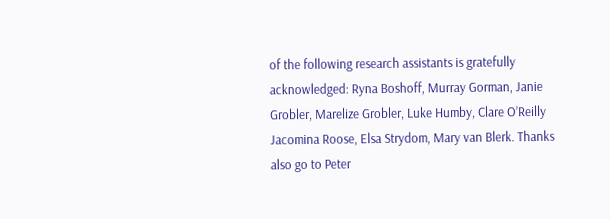of the following research assistants is gratefully acknowledged: Ryna Boshoff, Murray Gorman, Janie Grobler, Marelize Grobler, Luke Humby, Clare O’Reilly Jacomina Roose, Elsa Strydom, Mary van Blerk. Thanks also go to Peter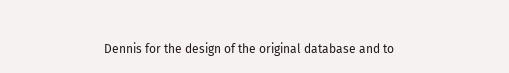Dennis for the design of the original database and to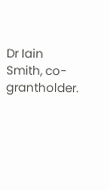Dr Iain Smith, co-grantholder.